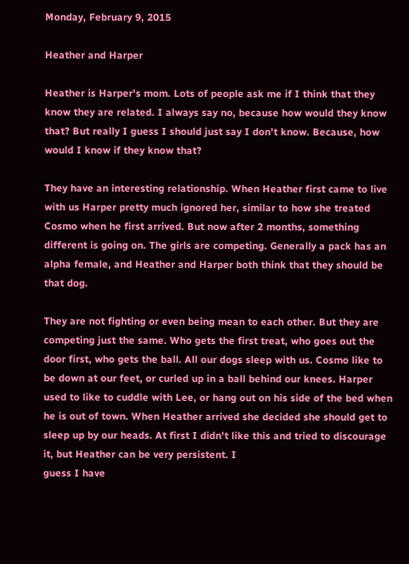Monday, February 9, 2015

Heather and Harper

Heather is Harper's mom. Lots of people ask me if I think that they know they are related. I always say no, because how would they know that? But really I guess I should just say I don't know. Because, how would I know if they know that?

They have an interesting relationship. When Heather first came to live with us Harper pretty much ignored her, similar to how she treated Cosmo when he first arrived. But now after 2 months, something different is going on. The girls are competing. Generally a pack has an alpha female, and Heather and Harper both think that they should be that dog.

They are not fighting or even being mean to each other. But they are competing just the same. Who gets the first treat, who goes out the door first, who gets the ball. All our dogs sleep with us. Cosmo like to be down at our feet, or curled up in a ball behind our knees. Harper used to like to cuddle with Lee, or hang out on his side of the bed when he is out of town. When Heather arrived she decided she should get to sleep up by our heads. At first I didn't like this and tried to discourage it, but Heather can be very persistent. I
guess I have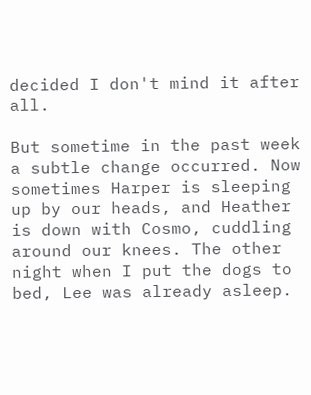decided I don't mind it after all.

But sometime in the past week a subtle change occurred. Now sometimes Harper is sleeping up by our heads, and Heather is down with Cosmo, cuddling around our knees. The other night when I put the dogs to bed, Lee was already asleep.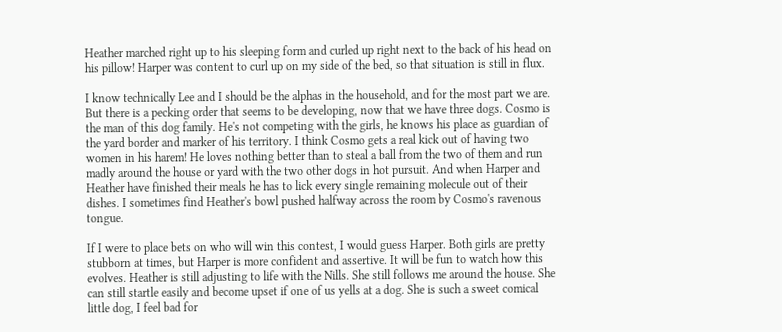Heather marched right up to his sleeping form and curled up right next to the back of his head on his pillow! Harper was content to curl up on my side of the bed, so that situation is still in flux.

I know technically Lee and I should be the alphas in the household, and for the most part we are. But there is a pecking order that seems to be developing, now that we have three dogs. Cosmo is the man of this dog family. He's not competing with the girls, he knows his place as guardian of the yard border and marker of his territory. I think Cosmo gets a real kick out of having two women in his harem! He loves nothing better than to steal a ball from the two of them and run madly around the house or yard with the two other dogs in hot pursuit. And when Harper and Heather have finished their meals he has to lick every single remaining molecule out of their dishes. I sometimes find Heather's bowl pushed halfway across the room by Cosmo's ravenous tongue.

If I were to place bets on who will win this contest, I would guess Harper. Both girls are pretty stubborn at times, but Harper is more confident and assertive. It will be fun to watch how this evolves. Heather is still adjusting to life with the Nills. She still follows me around the house. She can still startle easily and become upset if one of us yells at a dog. She is such a sweet comical little dog, I feel bad for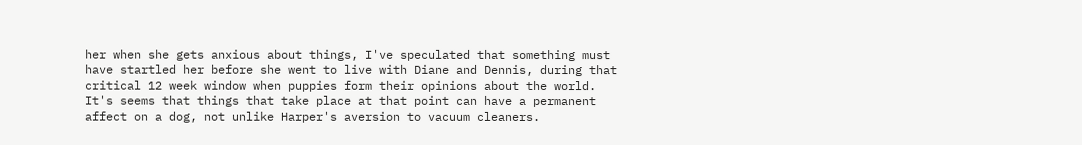her when she gets anxious about things, I've speculated that something must have startled her before she went to live with Diane and Dennis, during that critical 12 week window when puppies form their opinions about the world. It's seems that things that take place at that point can have a permanent affect on a dog, not unlike Harper's aversion to vacuum cleaners.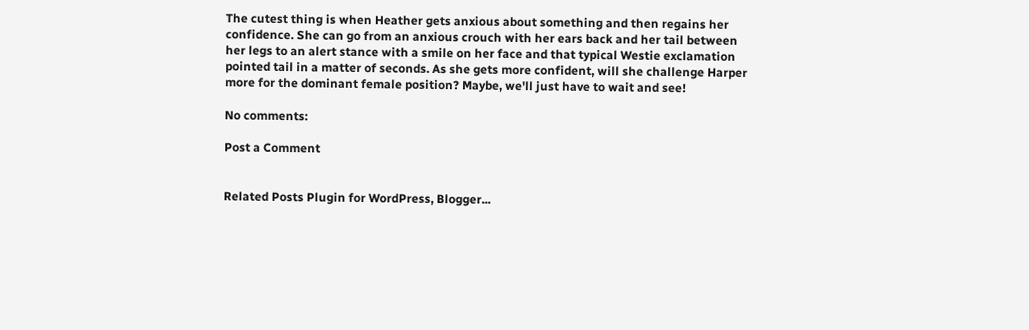The cutest thing is when Heather gets anxious about something and then regains her confidence. She can go from an anxious crouch with her ears back and her tail between her legs to an alert stance with a smile on her face and that typical Westie exclamation pointed tail in a matter of seconds. As she gets more confident, will she challenge Harper more for the dominant female position? Maybe, we'll just have to wait and see!

No comments:

Post a Comment


Related Posts Plugin for WordPress, Blogger...